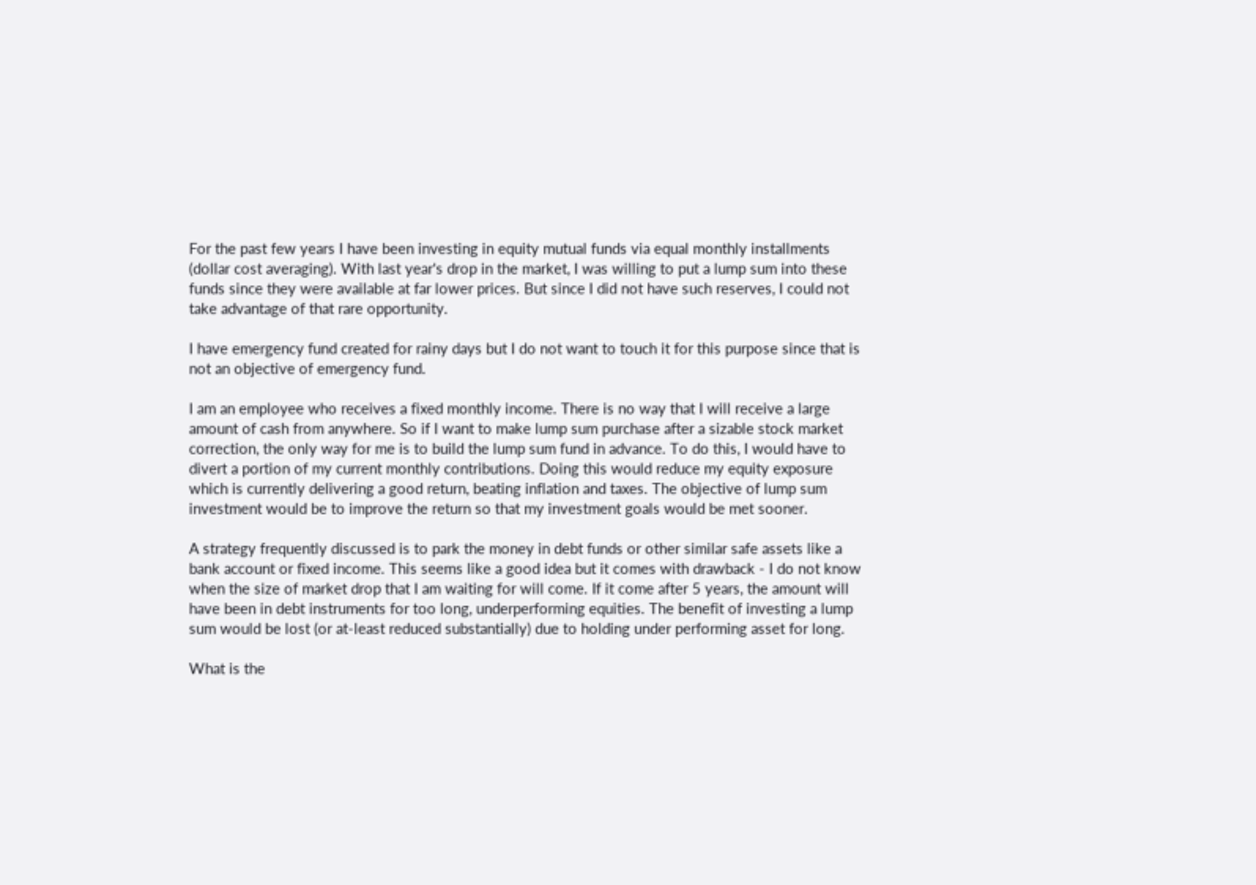For the past few years I have been investing in equity mutual funds via equal monthly installments (dollar cost averaging). With last year's drop in the market, I was willing to put a lump sum into these funds since they were available at far lower prices. But since I did not have such reserves, I could not take advantage of that rare opportunity.

I have emergency fund created for rainy days but I do not want to touch it for this purpose since that is not an objective of emergency fund.

I am an employee who receives a fixed monthly income. There is no way that I will receive a large amount of cash from anywhere. So if I want to make lump sum purchase after a sizable stock market correction, the only way for me is to build the lump sum fund in advance. To do this, I would have to divert a portion of my current monthly contributions. Doing this would reduce my equity exposure which is currently delivering a good return, beating inflation and taxes. The objective of lump sum investment would be to improve the return so that my investment goals would be met sooner.

A strategy frequently discussed is to park the money in debt funds or other similar safe assets like a bank account or fixed income. This seems like a good idea but it comes with drawback - I do not know when the size of market drop that I am waiting for will come. If it come after 5 years, the amount will have been in debt instruments for too long, underperforming equities. The benefit of investing a lump sum would be lost (or at-least reduced substantially) due to holding under performing asset for long.

What is the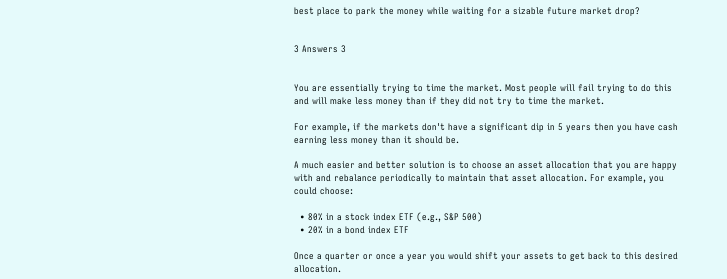best place to park the money while waiting for a sizable future market drop?


3 Answers 3


You are essentially trying to time the market. Most people will fail trying to do this and will make less money than if they did not try to time the market.

For example, if the markets don't have a significant dip in 5 years then you have cash earning less money than it should be.

A much easier and better solution is to choose an asset allocation that you are happy with and rebalance periodically to maintain that asset allocation. For example, you could choose:

  • 80% in a stock index ETF (e.g., S&P 500)
  • 20% in a bond index ETF

Once a quarter or once a year you would shift your assets to get back to this desired allocation.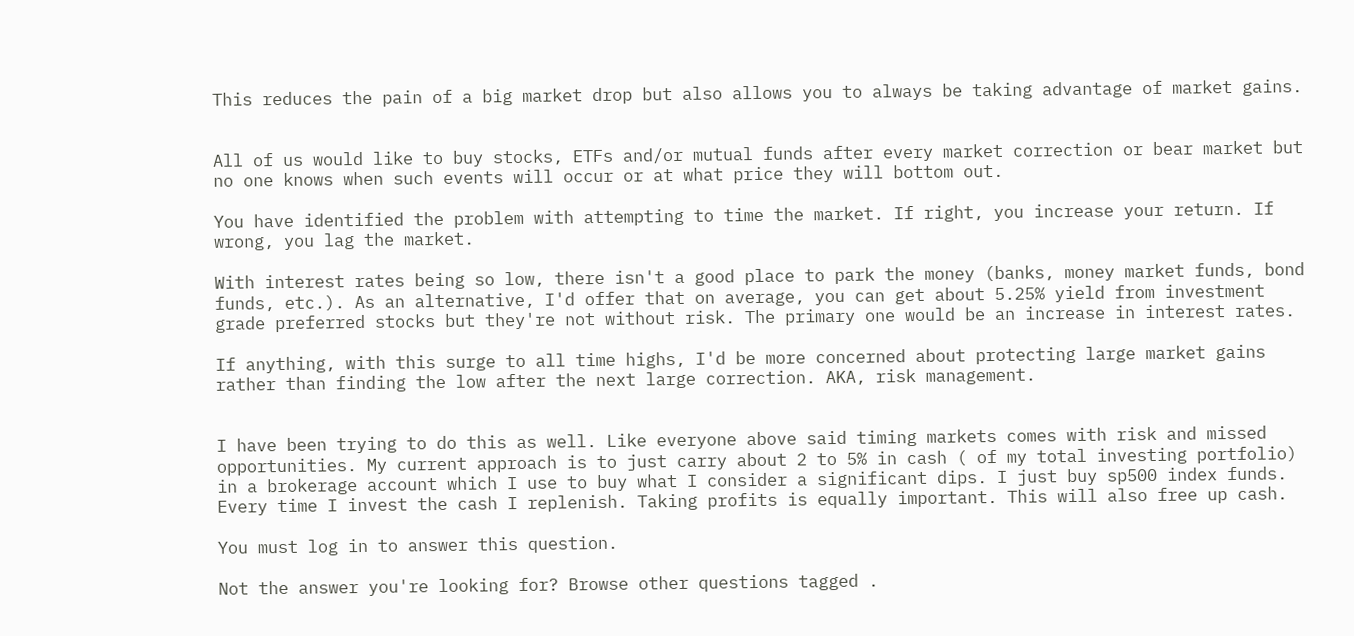This reduces the pain of a big market drop but also allows you to always be taking advantage of market gains.


All of us would like to buy stocks, ETFs and/or mutual funds after every market correction or bear market but no one knows when such events will occur or at what price they will bottom out.

You have identified the problem with attempting to time the market. If right, you increase your return. If wrong, you lag the market.

With interest rates being so low, there isn't a good place to park the money (banks, money market funds, bond funds, etc.). As an alternative, I'd offer that on average, you can get about 5.25% yield from investment grade preferred stocks but they're not without risk. The primary one would be an increase in interest rates.

If anything, with this surge to all time highs, I'd be more concerned about protecting large market gains rather than finding the low after the next large correction. AKA, risk management.


I have been trying to do this as well. Like everyone above said timing markets comes with risk and missed opportunities. My current approach is to just carry about 2 to 5% in cash ( of my total investing portfolio) in a brokerage account which I use to buy what I consider a significant dips. I just buy sp500 index funds. Every time I invest the cash I replenish. Taking profits is equally important. This will also free up cash.

You must log in to answer this question.

Not the answer you're looking for? Browse other questions tagged .